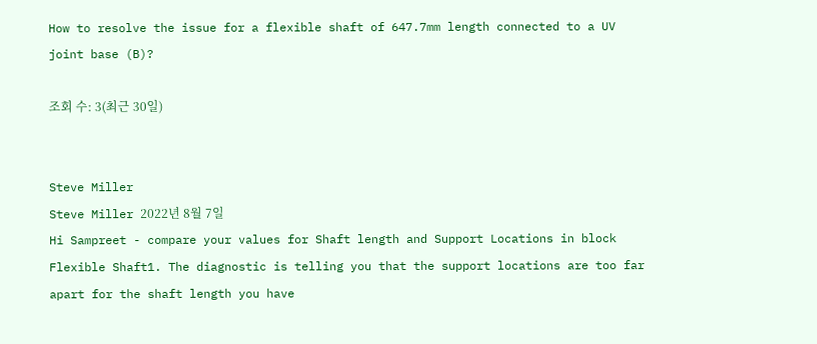How to resolve the issue for a flexible shaft of 647.7mm length connected to a UV joint base (B)?

조회 수: 3(최근 30일)


Steve Miller
Steve Miller 2022년 8월 7일
Hi Sampreet - compare your values for Shaft length and Support Locations in block Flexible Shaft1. The diagnostic is telling you that the support locations are too far apart for the shaft length you have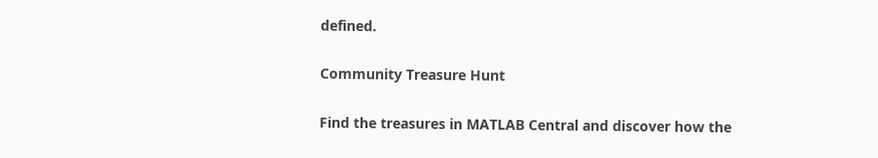defined.

Community Treasure Hunt

Find the treasures in MATLAB Central and discover how the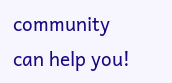community can help you!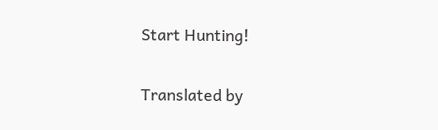Start Hunting!

Translated by